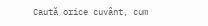Caută orice cuvânt, cum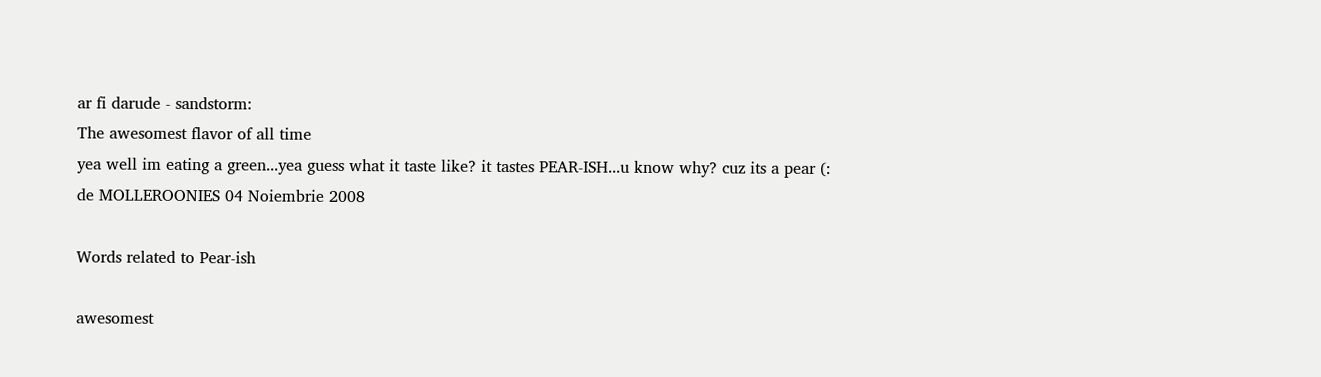ar fi darude - sandstorm:
The awesomest flavor of all time
yea well im eating a green...yea guess what it taste like? it tastes PEAR-ISH...u know why? cuz its a pear (:
de MOLLEROONIES 04 Noiembrie 2008

Words related to Pear-ish

awesomest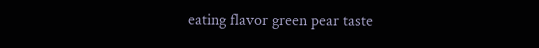eating flavor green pear taste